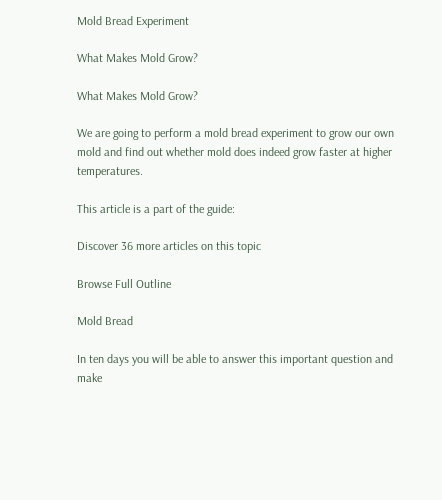Mold Bread Experiment

What Makes Mold Grow?

What Makes Mold Grow?

We are going to perform a mold bread experiment to grow our own mold and find out whether mold does indeed grow faster at higher temperatures.

This article is a part of the guide:

Discover 36 more articles on this topic

Browse Full Outline

Mold Bread

In ten days you will be able to answer this important question and make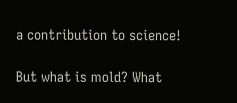a contribution to science!

But what is mold? What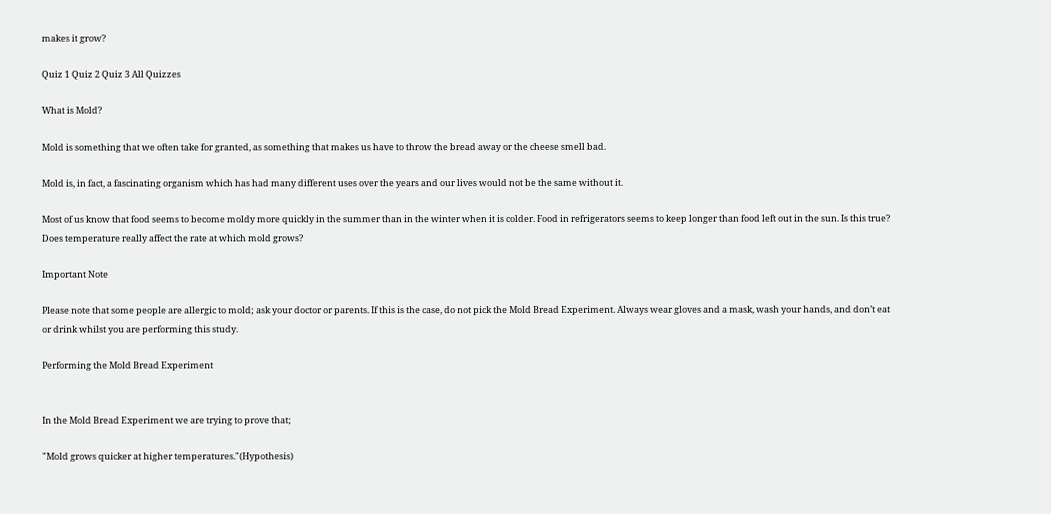makes it grow?

Quiz 1 Quiz 2 Quiz 3 All Quizzes

What is Mold?

Mold is something that we often take for granted, as something that makes us have to throw the bread away or the cheese smell bad.

Mold is, in fact, a fascinating organism which has had many different uses over the years and our lives would not be the same without it.

Most of us know that food seems to become moldy more quickly in the summer than in the winter when it is colder. Food in refrigerators seems to keep longer than food left out in the sun. Is this true? Does temperature really affect the rate at which mold grows?

Important Note

Please note that some people are allergic to mold; ask your doctor or parents. If this is the case, do not pick the Mold Bread Experiment. Always wear gloves and a mask, wash your hands, and don’t eat or drink whilst you are performing this study.

Performing the Mold Bread Experiment


In the Mold Bread Experiment we are trying to prove that;

"Mold grows quicker at higher temperatures."(Hypothesis)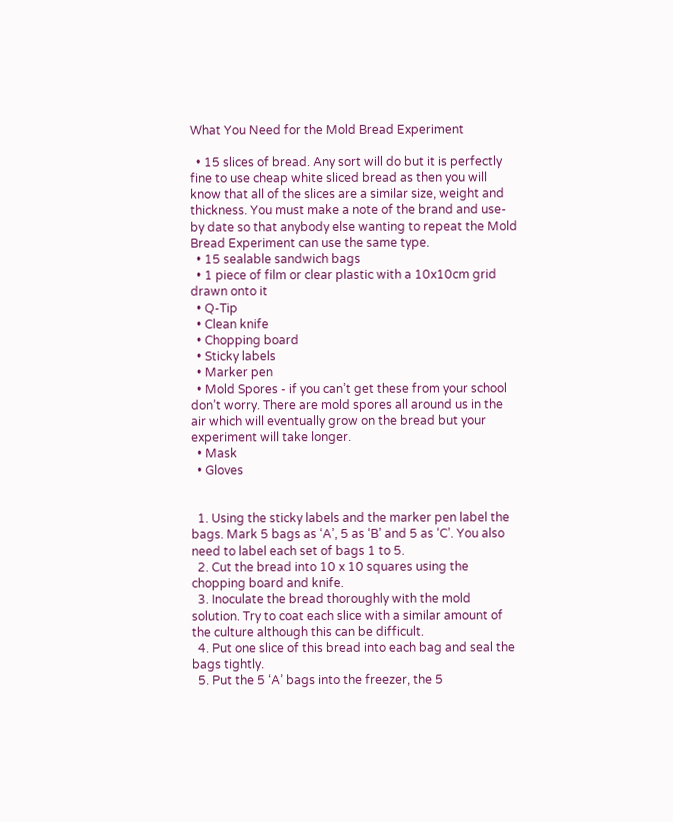What You Need for the Mold Bread Experiment

  • 15 slices of bread. Any sort will do but it is perfectly fine to use cheap white sliced bread as then you will know that all of the slices are a similar size, weight and thickness. You must make a note of the brand and use-by date so that anybody else wanting to repeat the Mold Bread Experiment can use the same type.
  • 15 sealable sandwich bags
  • 1 piece of film or clear plastic with a 10x10cm grid drawn onto it
  • Q-Tip
  • Clean knife
  • Chopping board
  • Sticky labels
  • Marker pen
  • Mold Spores - if you can’t get these from your school don’t worry. There are mold spores all around us in the air which will eventually grow on the bread but your experiment will take longer.
  • Mask
  • Gloves


  1. Using the sticky labels and the marker pen label the bags. Mark 5 bags as ‘A’, 5 as ‘B’ and 5 as ‘C’. You also need to label each set of bags 1 to 5.
  2. Cut the bread into 10 x 10 squares using the chopping board and knife.
  3. Inoculate the bread thoroughly with the mold solution. Try to coat each slice with a similar amount of the culture although this can be difficult.
  4. Put one slice of this bread into each bag and seal the bags tightly.
  5. Put the 5 ‘A’ bags into the freezer, the 5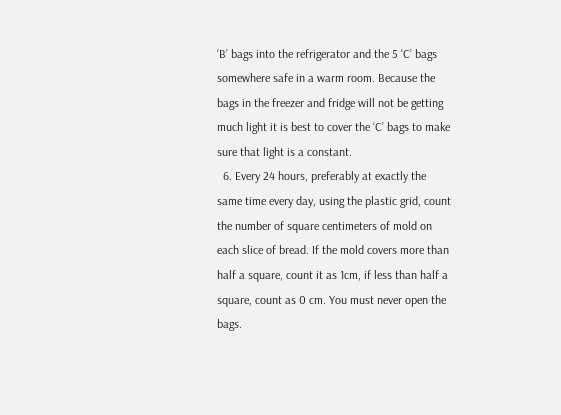‘B’ bags into the refrigerator and the 5 ‘C’ bags somewhere safe in a warm room. Because the bags in the freezer and fridge will not be getting much light it is best to cover the ‘C’ bags to make sure that light is a constant.
  6. Every 24 hours, preferably at exactly the same time every day, using the plastic grid, count the number of square centimeters of mold on each slice of bread. If the mold covers more than half a square, count it as 1cm, if less than half a square, count as 0 cm. You must never open the bags.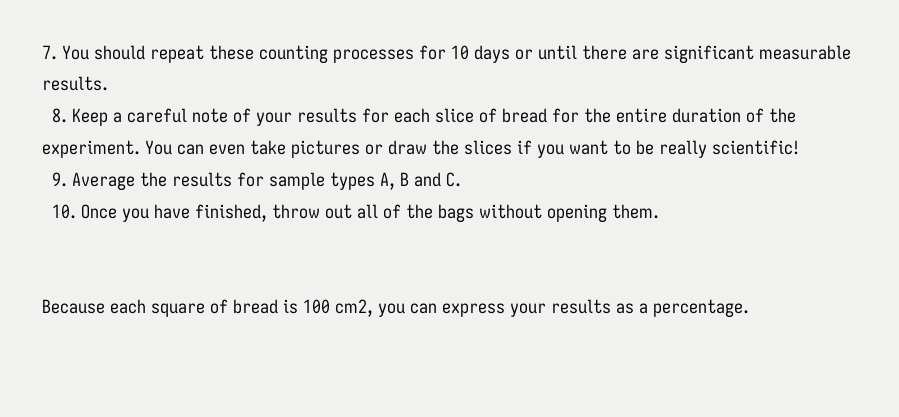7. You should repeat these counting processes for 10 days or until there are significant measurable results.
  8. Keep a careful note of your results for each slice of bread for the entire duration of the experiment. You can even take pictures or draw the slices if you want to be really scientific!
  9. Average the results for sample types A, B and C.
  10. Once you have finished, throw out all of the bags without opening them.


Because each square of bread is 100 cm2, you can express your results as a percentage.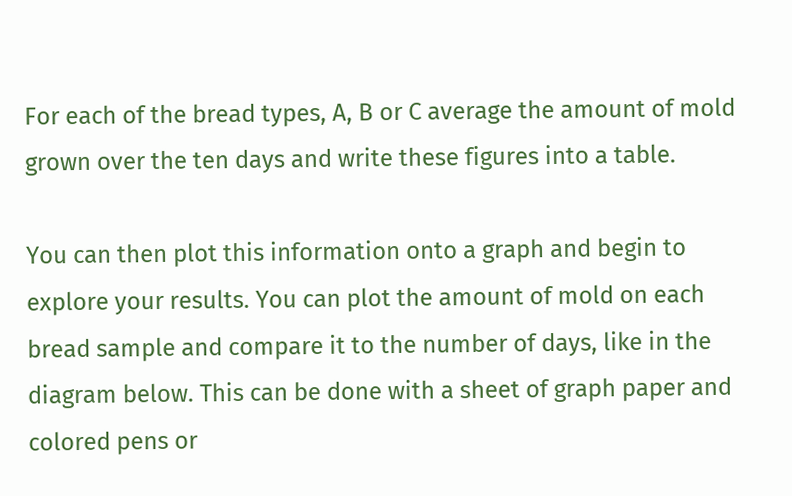For each of the bread types, A, B or C average the amount of mold grown over the ten days and write these figures into a table.

You can then plot this information onto a graph and begin to explore your results. You can plot the amount of mold on each bread sample and compare it to the number of days, like in the diagram below. This can be done with a sheet of graph paper and colored pens or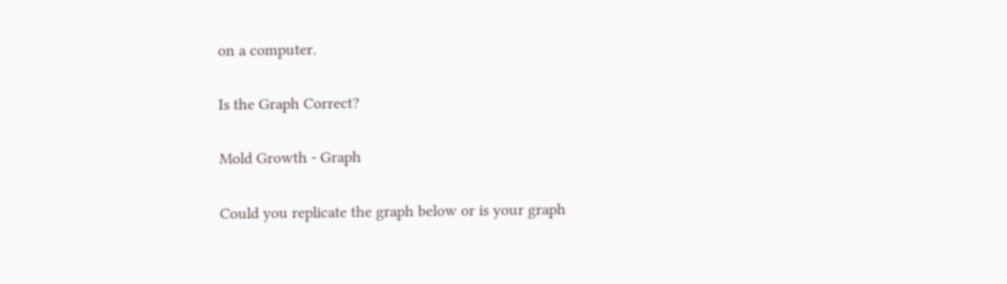on a computer.

Is the Graph Correct?

Mold Growth - Graph

Could you replicate the graph below or is your graph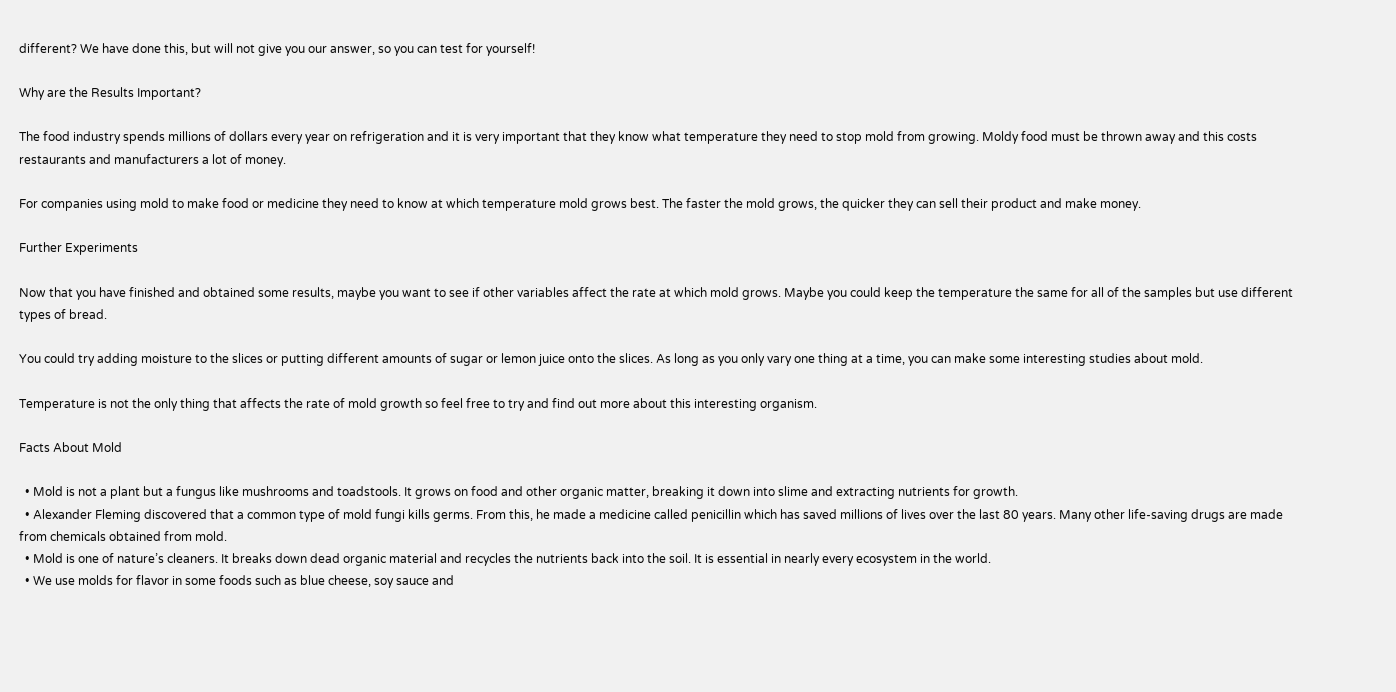different? We have done this, but will not give you our answer, so you can test for yourself!

Why are the Results Important?

The food industry spends millions of dollars every year on refrigeration and it is very important that they know what temperature they need to stop mold from growing. Moldy food must be thrown away and this costs restaurants and manufacturers a lot of money.

For companies using mold to make food or medicine they need to know at which temperature mold grows best. The faster the mold grows, the quicker they can sell their product and make money.

Further Experiments

Now that you have finished and obtained some results, maybe you want to see if other variables affect the rate at which mold grows. Maybe you could keep the temperature the same for all of the samples but use different types of bread.

You could try adding moisture to the slices or putting different amounts of sugar or lemon juice onto the slices. As long as you only vary one thing at a time, you can make some interesting studies about mold.

Temperature is not the only thing that affects the rate of mold growth so feel free to try and find out more about this interesting organism.

Facts About Mold

  • Mold is not a plant but a fungus like mushrooms and toadstools. It grows on food and other organic matter, breaking it down into slime and extracting nutrients for growth.
  • Alexander Fleming discovered that a common type of mold fungi kills germs. From this, he made a medicine called penicillin which has saved millions of lives over the last 80 years. Many other life-saving drugs are made from chemicals obtained from mold.
  • Mold is one of nature’s cleaners. It breaks down dead organic material and recycles the nutrients back into the soil. It is essential in nearly every ecosystem in the world.
  • We use molds for flavor in some foods such as blue cheese, soy sauce and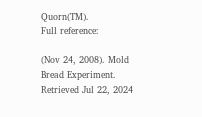Quorn(TM).
Full reference:

(Nov 24, 2008). Mold Bread Experiment. Retrieved Jul 22, 2024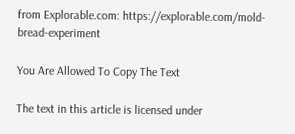from Explorable.com: https://explorable.com/mold-bread-experiment

You Are Allowed To Copy The Text

The text in this article is licensed under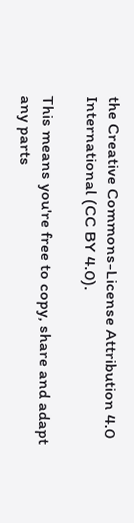the Creative Commons-License Attribution 4.0 International (CC BY 4.0).

This means you're free to copy, share and adapt any parts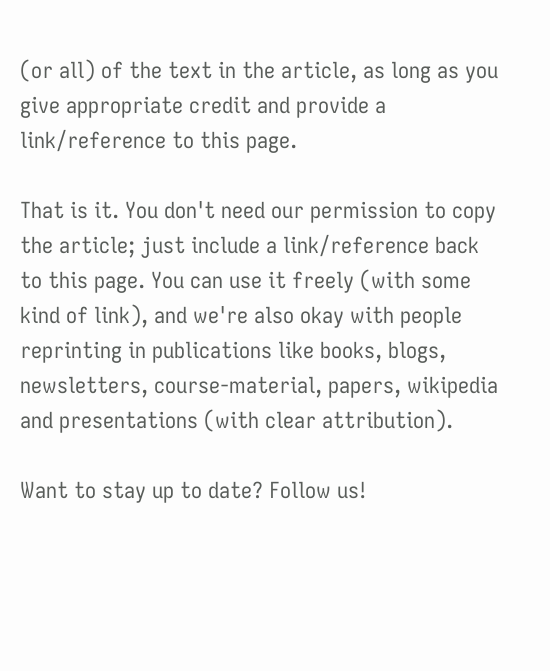(or all) of the text in the article, as long as you give appropriate credit and provide a link/reference to this page.

That is it. You don't need our permission to copy the article; just include a link/reference back to this page. You can use it freely (with some kind of link), and we're also okay with people reprinting in publications like books, blogs, newsletters, course-material, papers, wikipedia and presentations (with clear attribution).

Want to stay up to date? Follow us!